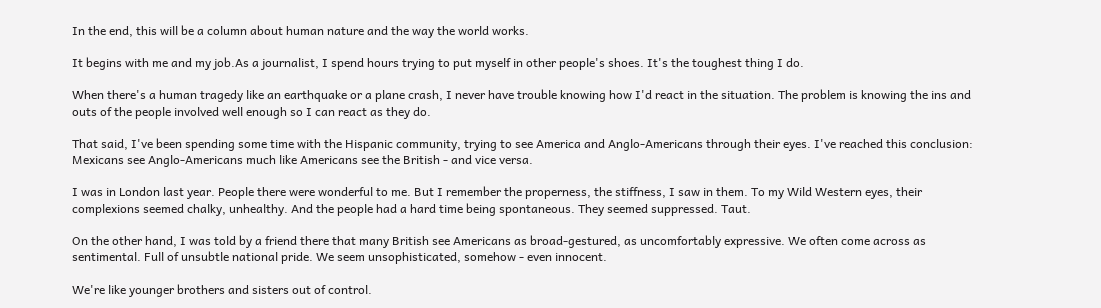In the end, this will be a column about human nature and the way the world works.

It begins with me and my job.As a journalist, I spend hours trying to put myself in other people's shoes. It's the toughest thing I do.

When there's a human tragedy like an earthquake or a plane crash, I never have trouble knowing how I'd react in the situation. The problem is knowing the ins and outs of the people involved well enough so I can react as they do.

That said, I've been spending some time with the Hispanic community, trying to see America and Anglo-Americans through their eyes. I've reached this conclusion: Mexicans see Anglo-Americans much like Americans see the British - and vice versa.

I was in London last year. People there were wonderful to me. But I remember the properness, the stiffness, I saw in them. To my Wild Western eyes, their complexions seemed chalky, unhealthy. And the people had a hard time being spontaneous. They seemed suppressed. Taut.

On the other hand, I was told by a friend there that many British see Americans as broad-gestured, as uncomfortably expressive. We often come across as sentimental. Full of unsubtle national pride. We seem unsophisticated, somehow - even innocent.

We're like younger brothers and sisters out of control.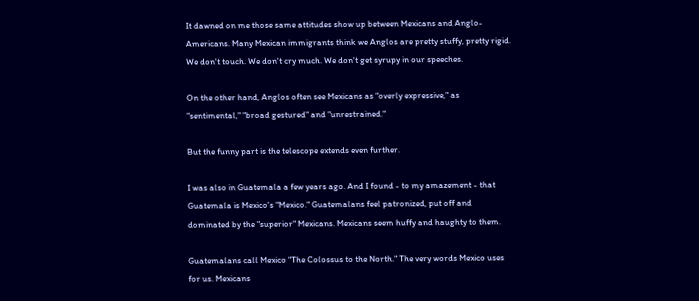It dawned on me those same attitudes show up between Mexicans and Anglo-Americans. Many Mexican immigrants think we Anglos are pretty stuffy, pretty rigid. We don't touch. We don't cry much. We don't get syrupy in our speeches.

On the other hand, Anglos often see Mexicans as "overly expressive," as "sentimental," "broad gestured" and "unrestrained."

But the funny part is the telescope extends even further.

I was also in Guatemala a few years ago. And I found - to my amazement - that Guatemala is Mexico's "Mexico." Guatemalans feel patronized, put off and dominated by the "superior" Mexicans. Mexicans seem huffy and haughty to them.

Guatemalans call Mexico "The Colossus to the North." The very words Mexico uses for us. Mexicans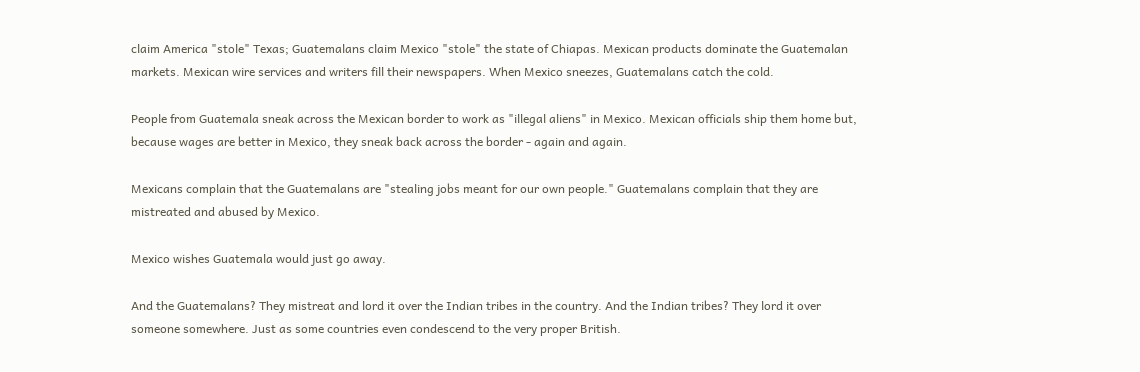claim America "stole" Texas; Guatemalans claim Mexico "stole" the state of Chiapas. Mexican products dominate the Guatemalan markets. Mexican wire services and writers fill their newspapers. When Mexico sneezes, Guatemalans catch the cold.

People from Guatemala sneak across the Mexican border to work as "illegal aliens" in Mexico. Mexican officials ship them home but, because wages are better in Mexico, they sneak back across the border - again and again.

Mexicans complain that the Guatemalans are "stealing jobs meant for our own people." Guatemalans complain that they are mistreated and abused by Mexico.

Mexico wishes Guatemala would just go away.

And the Guatemalans? They mistreat and lord it over the Indian tribes in the country. And the Indian tribes? They lord it over someone somewhere. Just as some countries even condescend to the very proper British.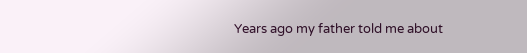Years ago my father told me about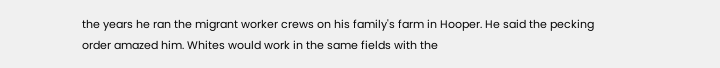the years he ran the migrant worker crews on his family's farm in Hooper. He said the pecking order amazed him. Whites would work in the same fields with the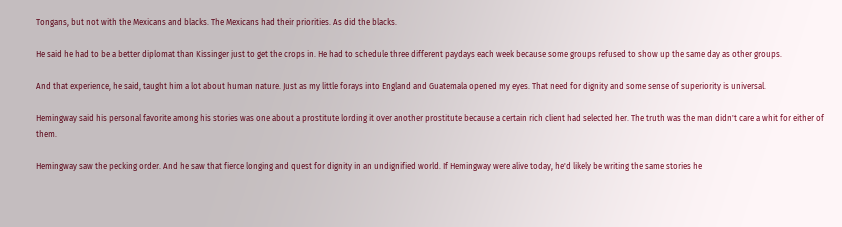Tongans, but not with the Mexicans and blacks. The Mexicans had their priorities. As did the blacks.

He said he had to be a better diplomat than Kissinger just to get the crops in. He had to schedule three different paydays each week because some groups refused to show up the same day as other groups.

And that experience, he said, taught him a lot about human nature. Just as my little forays into England and Guatemala opened my eyes. That need for dignity and some sense of superiority is universal.

Hemingway said his personal favorite among his stories was one about a prostitute lording it over another prostitute because a certain rich client had selected her. The truth was the man didn't care a whit for either of them.

Hemingway saw the pecking order. And he saw that fierce longing and quest for dignity in an undignified world. If Hemingway were alive today, he'd likely be writing the same stories he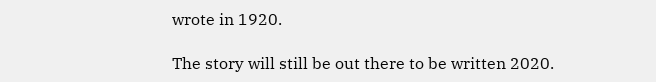wrote in 1920.

The story will still be out there to be written 2020.